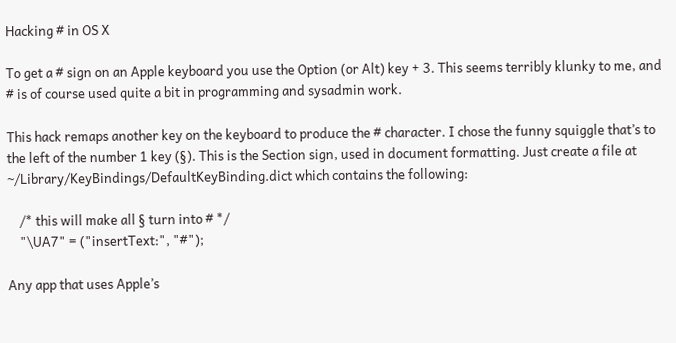Hacking # in OS X

To get a # sign on an Apple keyboard you use the Option (or Alt) key + 3. This seems terribly klunky to me, and # is of course used quite a bit in programming and sysadmin work.

This hack remaps another key on the keyboard to produce the # character. I chose the funny squiggle that’s to the left of the number 1 key (§). This is the Section sign, used in document formatting. Just create a file at ~/Library/KeyBindings/DefaultKeyBinding.dict which contains the following:

    /* this will make all § turn into # */
    "\UA7" = ("insertText:", "#");

Any app that uses Apple’s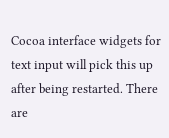Cocoa interface widgets for text input will pick this up after being restarted. There are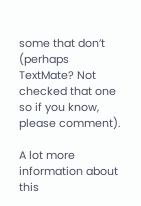some that don’t (perhaps TextMate? Not checked that one so if you know, please comment).

A lot more information about this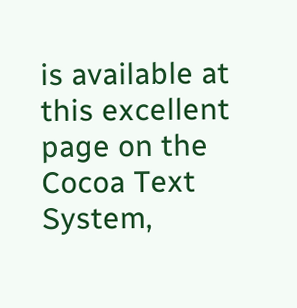is available at this excellent page on the Cocoa Text System,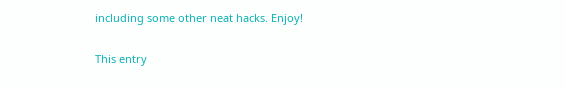including some other neat hacks. Enjoy!

This entry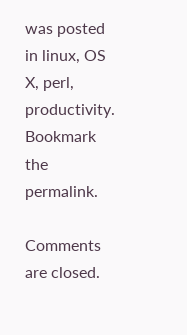was posted in linux, OS X, perl, productivity. Bookmark the permalink.

Comments are closed.